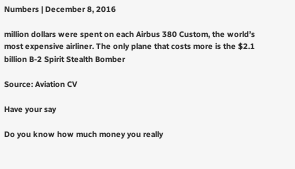Numbers | December 8, 2016

million dollars were spent on each Airbus 380 Custom, the world’s most expensive airliner. The only plane that costs more is the $2.1 billion B-2 Spirit Stealth Bomber

Source: Aviation CV

Have your say

Do you know how much money you really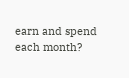earn and spend each month?